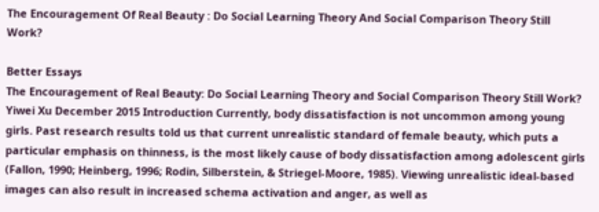The Encouragement Of Real Beauty : Do Social Learning Theory And Social Comparison Theory Still Work?

Better Essays
The Encouragement of Real Beauty: Do Social Learning Theory and Social Comparison Theory Still Work? Yiwei Xu December 2015 Introduction Currently, body dissatisfaction is not uncommon among young girls. Past research results told us that current unrealistic standard of female beauty, which puts a particular emphasis on thinness, is the most likely cause of body dissatisfaction among adolescent girls (Fallon, 1990; Heinberg, 1996; Rodin, Silberstein, & Striegel-Moore, 1985). Viewing unrealistic ideal-based images can also result in increased schema activation and anger, as well as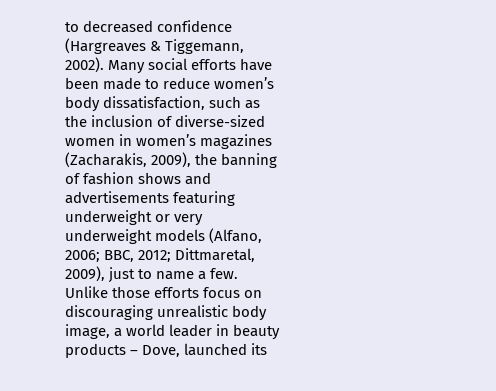to decreased confidence (Hargreaves & Tiggemann, 2002). Many social efforts have been made to reduce women’s body dissatisfaction, such as the inclusion of diverse-sized women in women’s magazines (Zacharakis, 2009), the banning of fashion shows and advertisements featuring underweight or very underweight models (Alfano, 2006; BBC, 2012; Dittmaretal, 2009), just to name a few. Unlike those efforts focus on discouraging unrealistic body image, a world leader in beauty products – Dove, launched its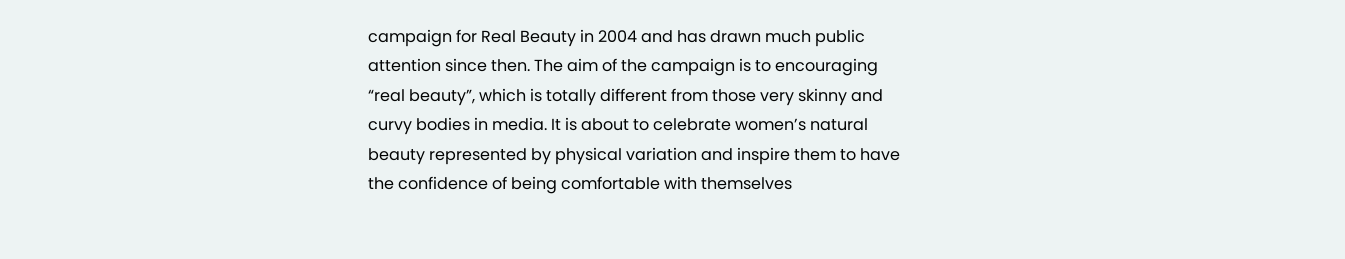campaign for Real Beauty in 2004 and has drawn much public attention since then. The aim of the campaign is to encouraging “real beauty”, which is totally different from those very skinny and curvy bodies in media. It is about to celebrate women’s natural beauty represented by physical variation and inspire them to have the confidence of being comfortable with themselves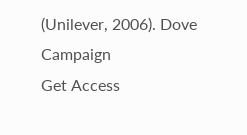(Unilever, 2006). Dove Campaign
Get Access